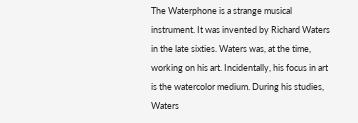The Waterphone is a strange musical instrument. It was invented by Richard Waters in the late sixties. Waters was, at the time, working on his art. Incidentally, his focus in art is the watercolor medium. During his studies, Waters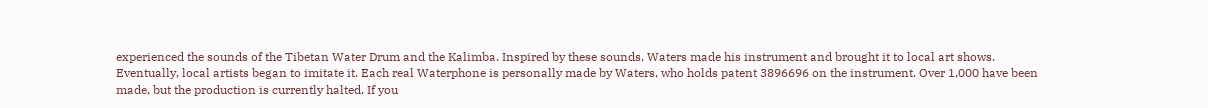experienced the sounds of the Tibetan Water Drum and the Kalimba. Inspired by these sounds, Waters made his instrument and brought it to local art shows. Eventually, local artists began to imitate it. Each real Waterphone is personally made by Waters, who holds patent 3896696 on the instrument. Over 1,000 have been made, but the production is currently halted. If you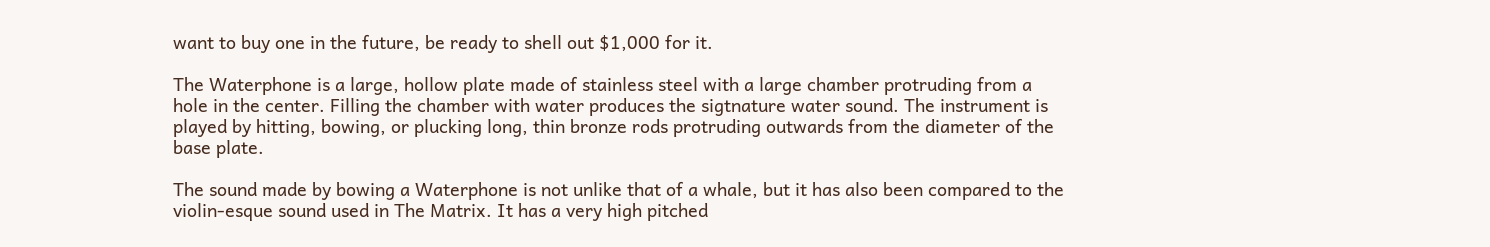want to buy one in the future, be ready to shell out $1,000 for it.

The Waterphone is a large, hollow plate made of stainless steel with a large chamber protruding from a hole in the center. Filling the chamber with water produces the sigtnature water sound. The instrument is played by hitting, bowing, or plucking long, thin bronze rods protruding outwards from the diameter of the base plate.

The sound made by bowing a Waterphone is not unlike that of a whale, but it has also been compared to the violin-esque sound used in The Matrix. It has a very high pitched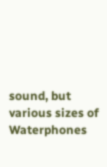sound, but various sizes of Waterphones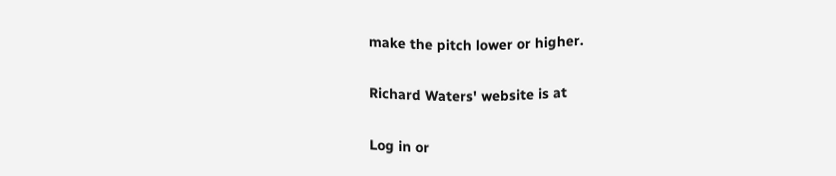make the pitch lower or higher.

Richard Waters' website is at

Log in or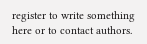register to write something here or to contact authors.